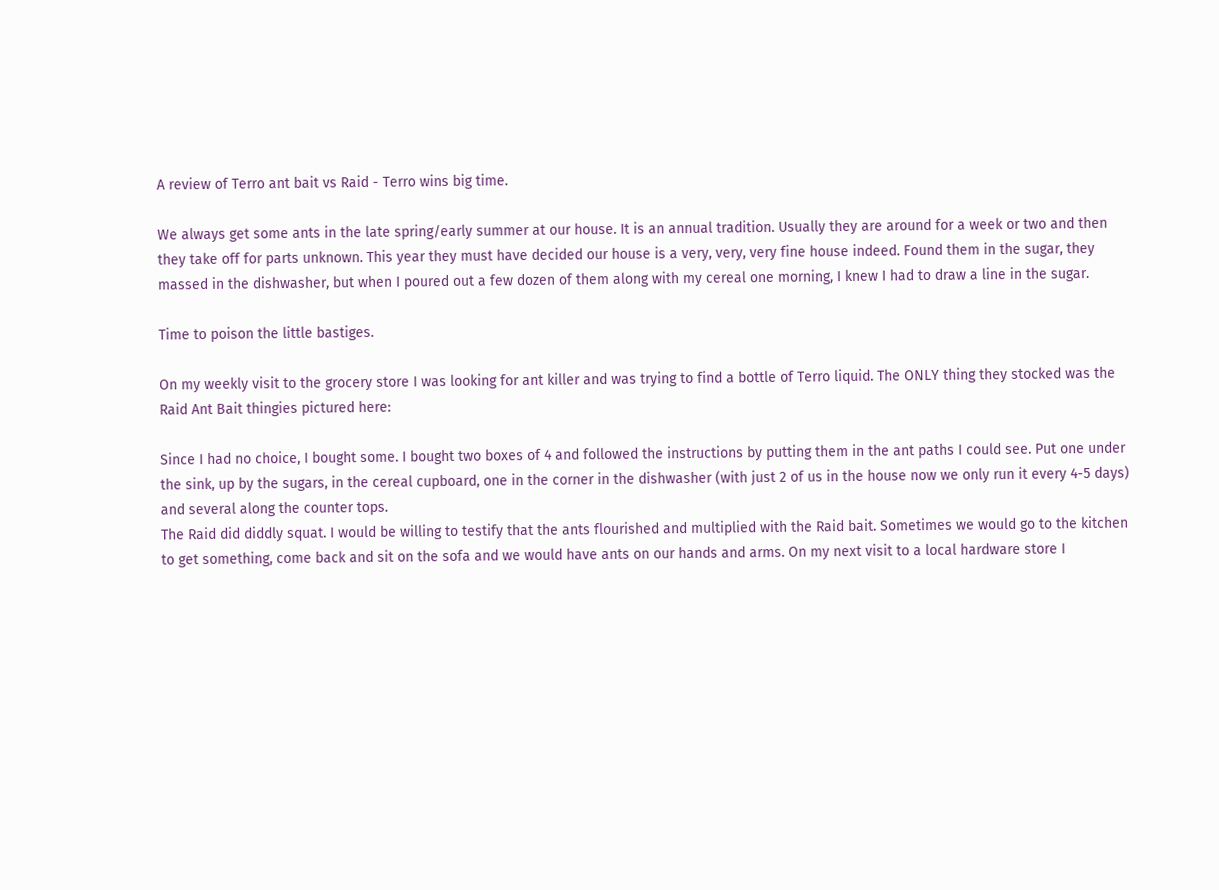A review of Terro ant bait vs Raid - Terro wins big time.

We always get some ants in the late spring/early summer at our house. It is an annual tradition. Usually they are around for a week or two and then they take off for parts unknown. This year they must have decided our house is a very, very, very fine house indeed. Found them in the sugar, they massed in the dishwasher, but when I poured out a few dozen of them along with my cereal one morning, I knew I had to draw a line in the sugar.

Time to poison the little bastiges.

On my weekly visit to the grocery store I was looking for ant killer and was trying to find a bottle of Terro liquid. The ONLY thing they stocked was the Raid Ant Bait thingies pictured here:

Since I had no choice, I bought some. I bought two boxes of 4 and followed the instructions by putting them in the ant paths I could see. Put one under the sink, up by the sugars, in the cereal cupboard, one in the corner in the dishwasher (with just 2 of us in the house now we only run it every 4-5 days) and several along the counter tops.
The Raid did diddly squat. I would be willing to testify that the ants flourished and multiplied with the Raid bait. Sometimes we would go to the kitchen to get something, come back and sit on the sofa and we would have ants on our hands and arms. On my next visit to a local hardware store I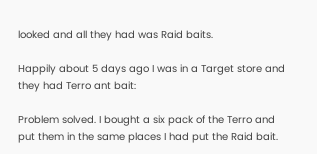looked and all they had was Raid baits.

Happily about 5 days ago I was in a Target store and they had Terro ant bait:

Problem solved. I bought a six pack of the Terro and put them in the same places I had put the Raid bait.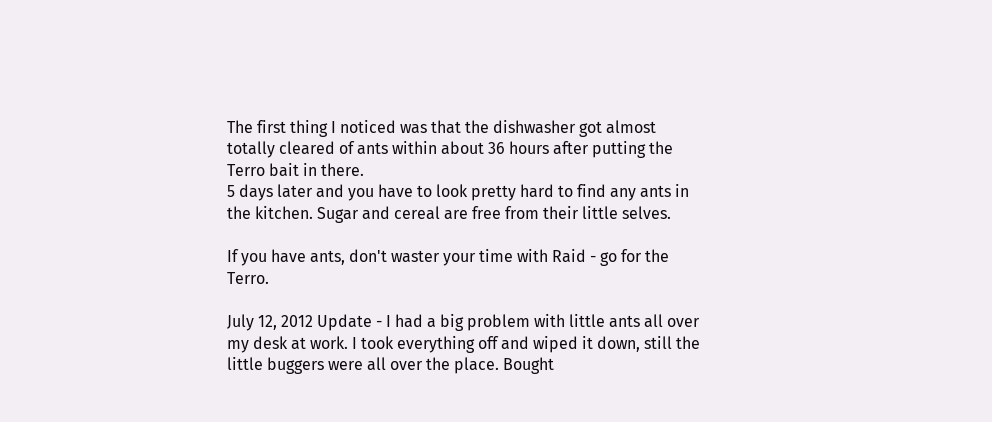The first thing I noticed was that the dishwasher got almost totally cleared of ants within about 36 hours after putting the Terro bait in there.
5 days later and you have to look pretty hard to find any ants in the kitchen. Sugar and cereal are free from their little selves.

If you have ants, don't waster your time with Raid - go for the Terro.

July 12, 2012 Update - I had a big problem with little ants all over my desk at work. I took everything off and wiped it down, still the little buggers were all over the place. Bought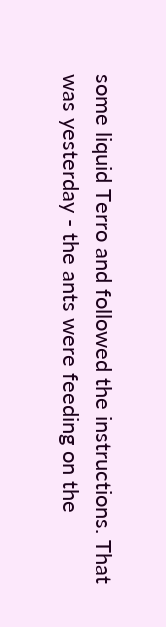some liquid Terro and followed the instructions. That was yesterday - the ants were feeding on the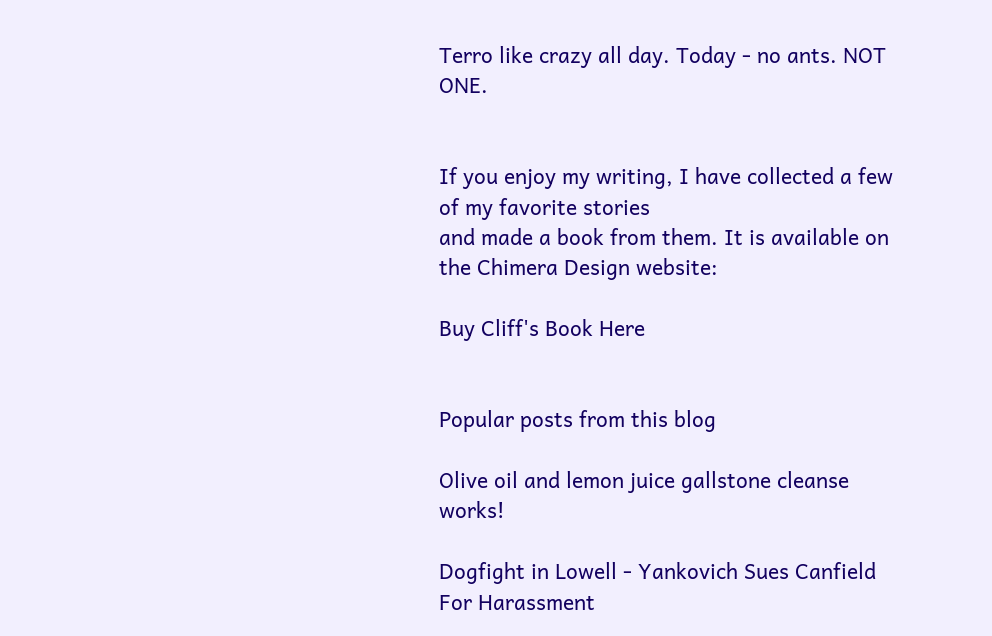Terro like crazy all day. Today - no ants. NOT ONE.


If you enjoy my writing, I have collected a few of my favorite stories
and made a book from them. It is available on the Chimera Design website:

Buy Cliff's Book Here


Popular posts from this blog

Olive oil and lemon juice gallstone cleanse works!

Dogfight in Lowell - Yankovich Sues Canfield For Harassment